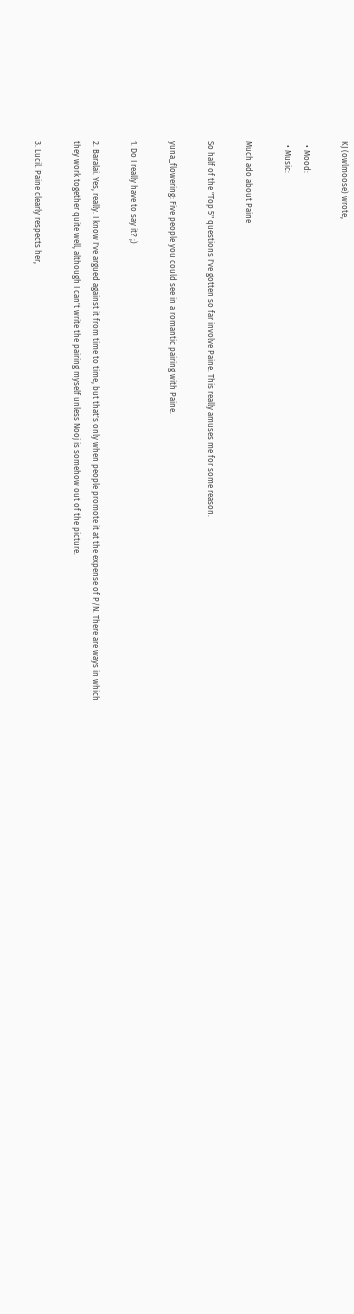KJ (owlmoose) wrote,

  • Mood:
  • Music:

Much ado about Paine

So half of the "Top 5" questions I've gotten so far involve Paine. This really amuses me for some reason.

yuna_flowering: Five people you could see in a romantic pairing with Paine.

1. Do I really have to say it? ;)

2. Baralai. Yes, really. I know I've argued against it from time to time, but that's only when people promote it at the expense of P/N. There are ways in which they work together quite well, although I can't write the pairing myself unless Nooj is somehow out of the picture.

3. Lucil. Paine clearly respects her,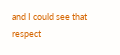and I could see that respect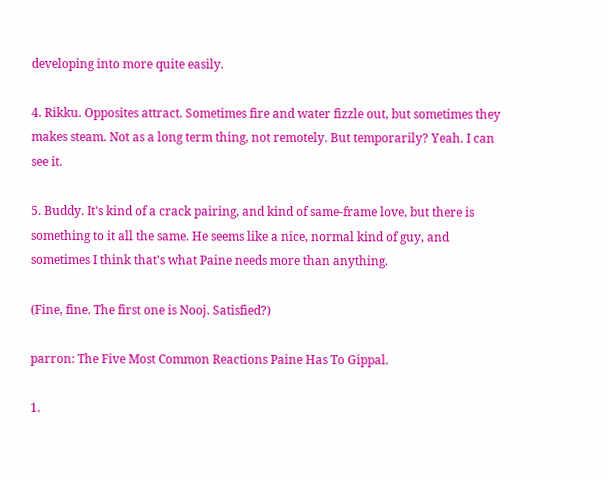developing into more quite easily.

4. Rikku. Opposites attract. Sometimes fire and water fizzle out, but sometimes they makes steam. Not as a long term thing, not remotely. But temporarily? Yeah. I can see it.

5. Buddy. It's kind of a crack pairing, and kind of same-frame love, but there is something to it all the same. He seems like a nice, normal kind of guy, and sometimes I think that's what Paine needs more than anything.

(Fine, fine. The first one is Nooj. Satisfied?)

parron: The Five Most Common Reactions Paine Has To Gippal.

1.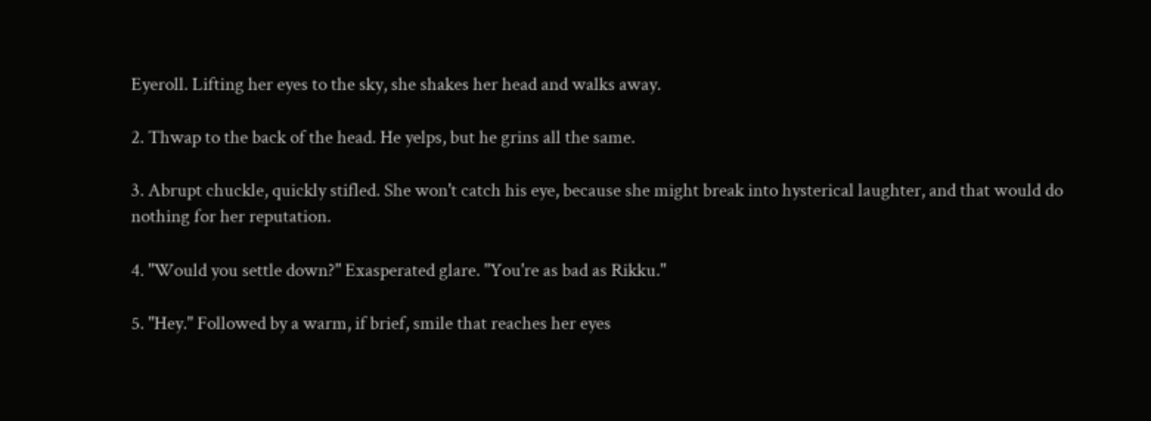Eyeroll. Lifting her eyes to the sky, she shakes her head and walks away.

2. Thwap to the back of the head. He yelps, but he grins all the same.

3. Abrupt chuckle, quickly stifled. She won't catch his eye, because she might break into hysterical laughter, and that would do nothing for her reputation.

4. "Would you settle down?" Exasperated glare. "You're as bad as Rikku."

5. "Hey." Followed by a warm, if brief, smile that reaches her eyes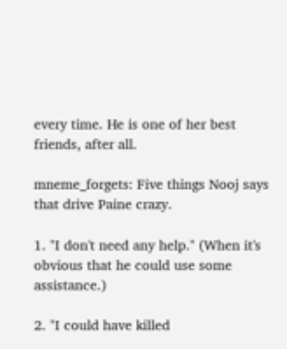every time. He is one of her best friends, after all.

mneme_forgets: Five things Nooj says that drive Paine crazy.

1. "I don't need any help." (When it's obvious that he could use some assistance.)

2. "I could have killed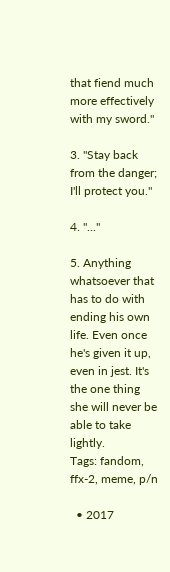that fiend much more effectively with my sword."

3. "Stay back from the danger; I'll protect you."

4. "..."

5. Anything whatsoever that has to do with ending his own life. Even once he's given it up, even in jest. It's the one thing she will never be able to take lightly.
Tags: fandom, ffx-2, meme, p/n

  • 2017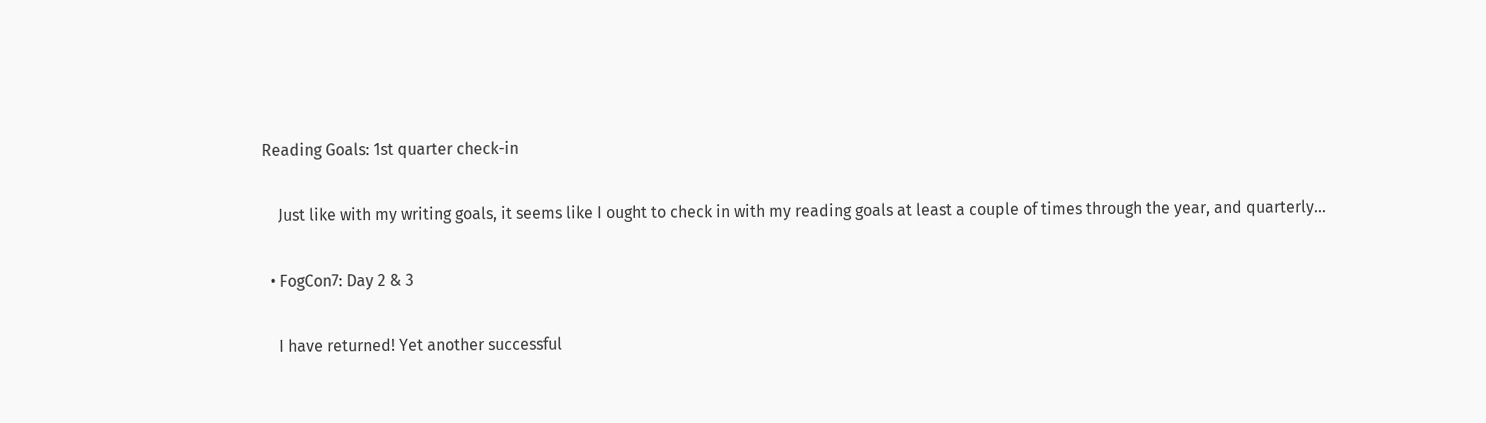Reading Goals: 1st quarter check-in

    Just like with my writing goals, it seems like I ought to check in with my reading goals at least a couple of times through the year, and quarterly…

  • FogCon7: Day 2 & 3

    I have returned! Yet another successful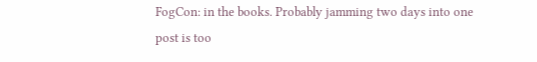FogCon: in the books. Probably jamming two days into one post is too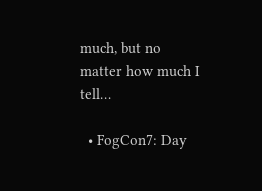much, but no matter how much I tell…

  • FogCon7: Day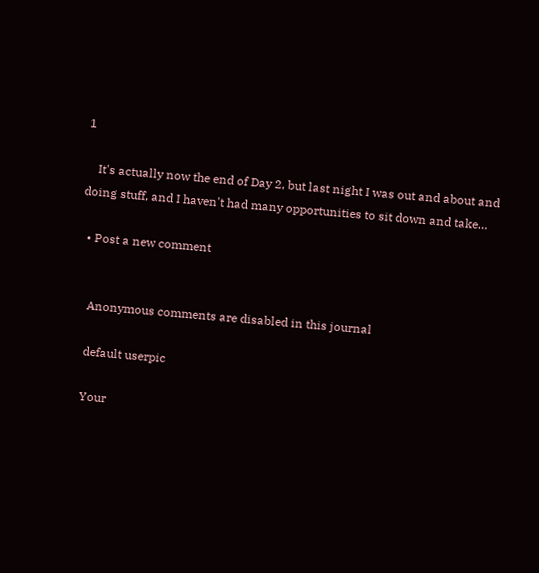1

    It's actually now the end of Day 2, but last night I was out and about and doing stuff, and I haven't had many opportunities to sit down and take…

  • Post a new comment


    Anonymous comments are disabled in this journal

    default userpic

    Your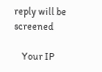reply will be screened

    Your IP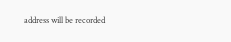address will be recorded